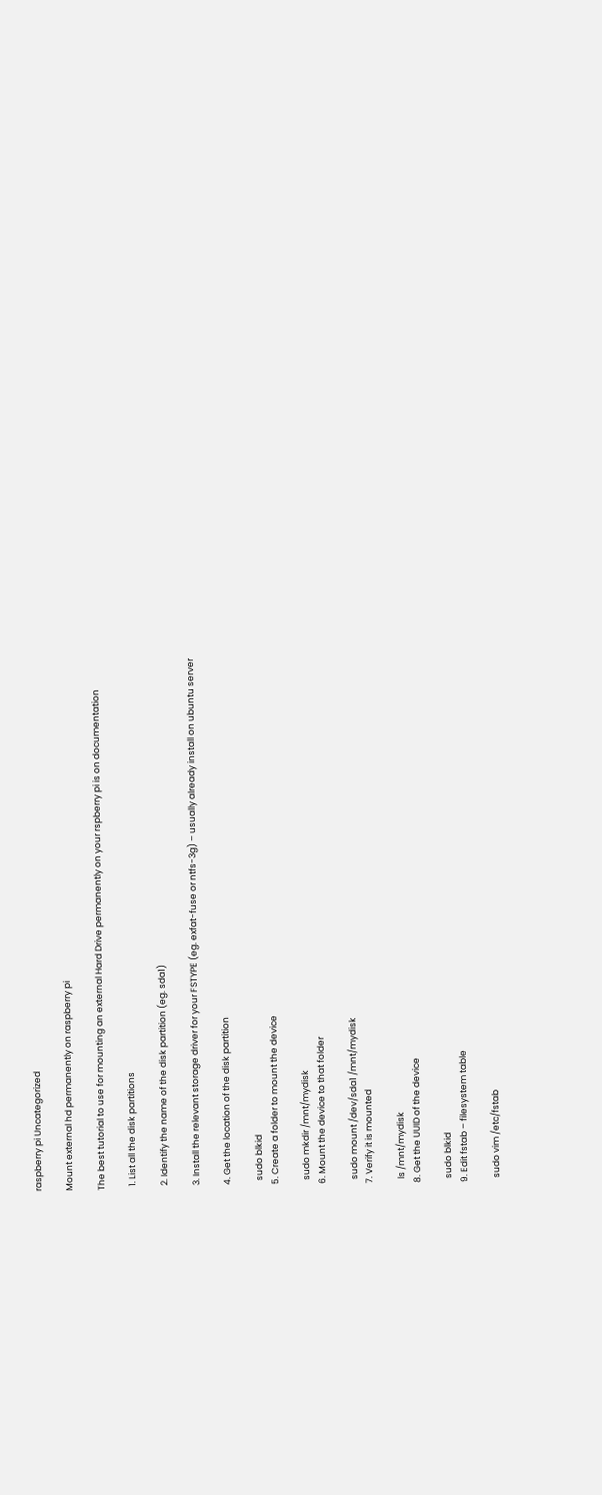raspberry pi Uncategorized

Mount external hd permanently on raspberry pi

The best tutorial to use for mounting an external Hard Drive permanently on your rspberry pi is on documentation

  1. List all the disk partitions

  2. Identify the name of the disk partition (eg. sda1)

  3. Install the relevant storage driver for your FSTYPE (eg. exfat-fuse or ntfs-3g) – usually already install on ubuntu server

  4. Get the location of the disk partition

    sudo blkid
  5. Create a folder to mount the device

    sudo mkdir /mnt/mydisk
  6. Mount the device to that folder

    sudo mount /dev/sda1 /mnt/mydisk
  7. Verify it is mounted

    ls /mnt/mydisk
  8. Get the UUID of the device

    sudo blkid
  9. Edit fstab – filesystem table

    sudo vim /etc/fstab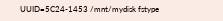UUID=5C24-1453 /mnt/mydisk fstype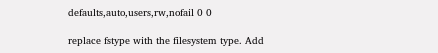defaults,auto,users,rw,nofail 0 0

replace fstype with the filesystem type. Add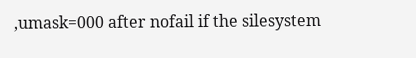,umask=000 after nofail if the silesystem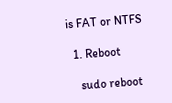is FAT or NTFS

  1. Reboot

    sudo reboot